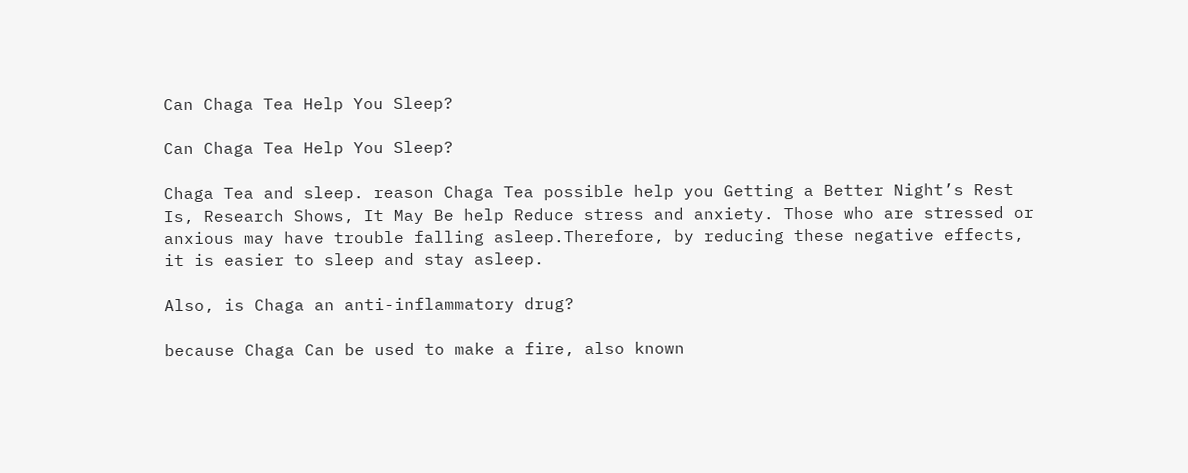Can Chaga Tea Help You Sleep?

Can Chaga Tea Help You Sleep?

Chaga Tea and sleep. reason Chaga Tea possible help you Getting a Better Night’s Rest Is, Research Shows, It May Be help Reduce stress and anxiety. Those who are stressed or anxious may have trouble falling asleep.Therefore, by reducing these negative effects, it is easier to sleep and stay asleep.

Also, is Chaga an anti-inflammatory drug?

because Chaga Can be used to make a fire, also known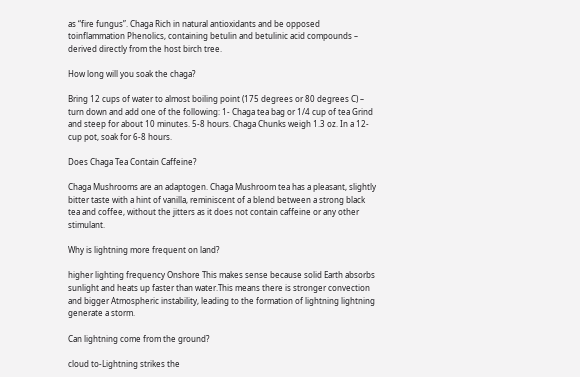as “fire fungus”. Chaga Rich in natural antioxidants and be opposed toinflammation Phenolics, containing betulin and betulinic acid compounds – derived directly from the host birch tree.

How long will you soak the chaga?

Bring 12 cups of water to almost boiling point (175 degrees or 80 degrees C) – turn down and add one of the following: 1- Chaga tea bag or 1/4 cup of tea Grind and steep for about 10 minutes. 5-8 hours. Chaga Chunks weigh 1.3 oz. In a 12-cup pot, soak for 6-8 hours.

Does Chaga Tea Contain Caffeine?

Chaga Mushrooms are an adaptogen. Chaga Mushroom tea has a pleasant, slightly bitter taste with a hint of vanilla, reminiscent of a blend between a strong black tea and coffee, without the jitters as it does not contain caffeine or any other stimulant.

Why is lightning more frequent on land?

higher lighting frequency Onshore This makes sense because solid Earth absorbs sunlight and heats up faster than water.This means there is stronger convection and bigger Atmospheric instability, leading to the formation of lightning lightning generate a storm.

Can lightning come from the ground?

cloud to-Lightning strikes the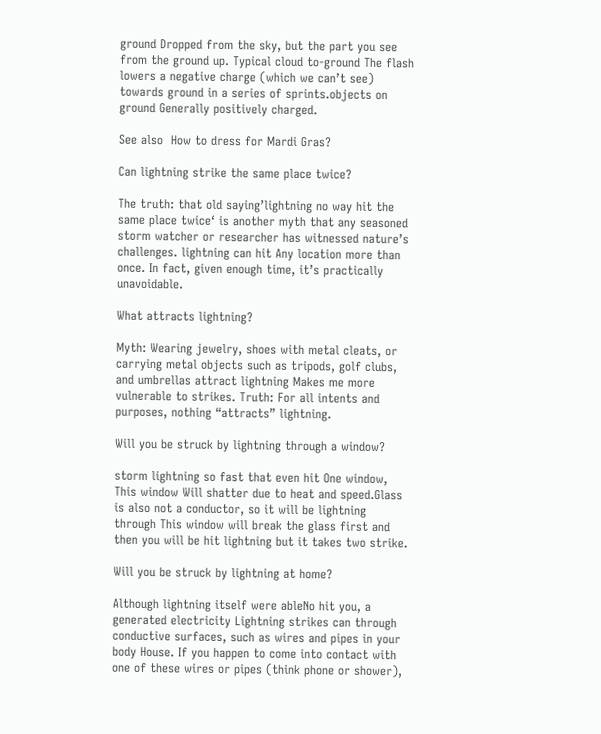ground Dropped from the sky, but the part you see from the ground up. Typical cloud to-ground The flash lowers a negative charge (which we can’t see) towards ground in a series of sprints.objects on ground Generally positively charged.

See also  How to dress for Mardi Gras?

Can lightning strike the same place twice?

The truth: that old saying’lightning no way hit the same place twice‘ is another myth that any seasoned storm watcher or researcher has witnessed nature’s challenges. lightning can hit Any location more than once. In fact, given enough time, it’s practically unavoidable.

What attracts lightning?

Myth: Wearing jewelry, shoes with metal cleats, or carrying metal objects such as tripods, golf clubs, and umbrellas attract lightning Makes me more vulnerable to strikes. Truth: For all intents and purposes, nothing “attracts” lightning.

Will you be struck by lightning through a window?

storm lightning so fast that even hit One window, This window Will shatter due to heat and speed.Glass is also not a conductor, so it will be lightning through This window will break the glass first and then you will be hit lightning but it takes two strike.

Will you be struck by lightning at home?

Although lightning itself were ableNo hit you, a generated electricity Lightning strikes can through conductive surfaces, such as wires and pipes in your body House. If you happen to come into contact with one of these wires or pipes (think phone or shower),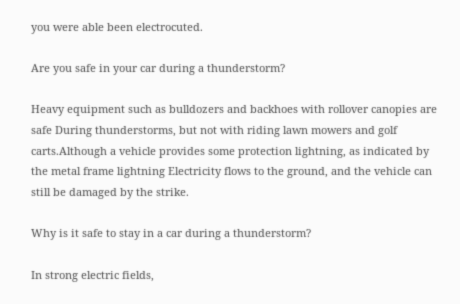you were able been electrocuted.

Are you safe in your car during a thunderstorm?

Heavy equipment such as bulldozers and backhoes with rollover canopies are safe During thunderstorms, but not with riding lawn mowers and golf carts.Although a vehicle provides some protection lightning, as indicated by the metal frame lightning Electricity flows to the ground, and the vehicle can still be damaged by the strike.

Why is it safe to stay in a car during a thunderstorm?

In strong electric fields,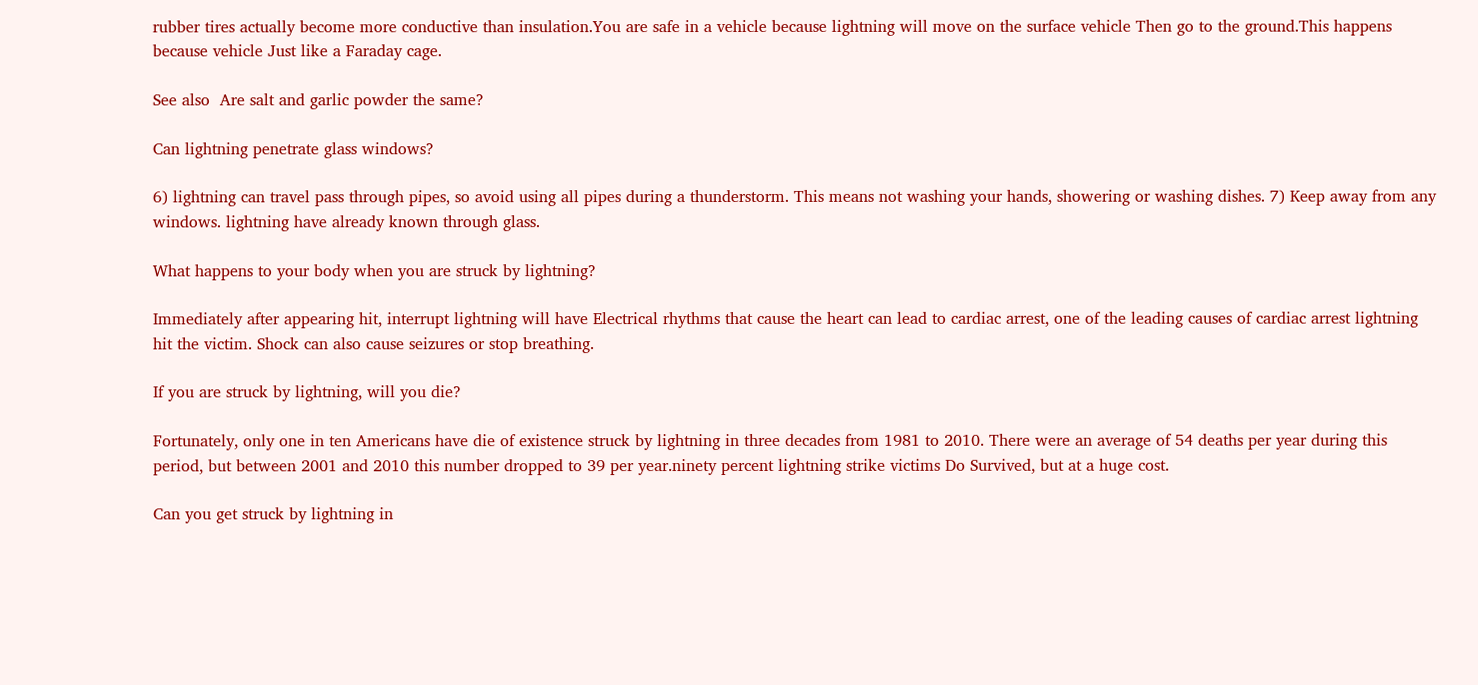rubber tires actually become more conductive than insulation.You are safe in a vehicle because lightning will move on the surface vehicle Then go to the ground.This happens because vehicle Just like a Faraday cage.

See also  Are salt and garlic powder the same?

Can lightning penetrate glass windows?

6) lightning can travel pass through pipes, so avoid using all pipes during a thunderstorm. This means not washing your hands, showering or washing dishes. 7) Keep away from any windows. lightning have already known through glass.

What happens to your body when you are struck by lightning?

Immediately after appearing hit, interrupt lightning will have Electrical rhythms that cause the heart can lead to cardiac arrest, one of the leading causes of cardiac arrest lightning hit the victim. Shock can also cause seizures or stop breathing.

If you are struck by lightning, will you die?

Fortunately, only one in ten Americans have die of existence struck by lightning in three decades from 1981 to 2010. There were an average of 54 deaths per year during this period, but between 2001 and 2010 this number dropped to 39 per year.ninety percent lightning strike victims Do Survived, but at a huge cost.

Can you get struck by lightning in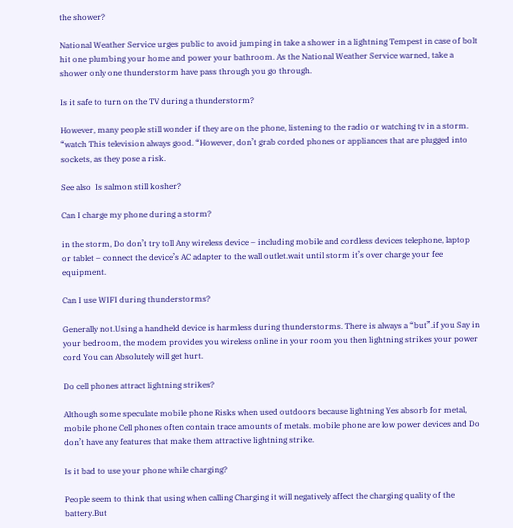the shower?

National Weather Service urges public to avoid jumping in take a shower in a lightning Tempest in case of bolt hit one plumbing your home and power your bathroom. As the National Weather Service warned, take a shower only one thunderstorm have pass through you go through.

Is it safe to turn on the TV during a thunderstorm?

However, many people still wonder if they are on the phone, listening to the radio or watching tv in a storm. “watch This television always good. “However, don’t grab corded phones or appliances that are plugged into sockets, as they pose a risk.

See also  Is salmon still kosher?

Can I charge my phone during a storm?

in the storm, Do don’t try toll Any wireless device – including mobile and cordless devices telephone, laptop or tablet – connect the device’s AC adapter to the wall outlet.wait until storm it’s over charge your fee equipment.

Can I use WIFI during thunderstorms?

Generally not.Using a handheld device is harmless during thunderstorms. There is always a “but”.if you Say in your bedroom, the modem provides you wireless online in your room you then lightning strikes your power cord You can Absolutely will get hurt.

Do cell phones attract lightning strikes?

Although some speculate mobile phone Risks when used outdoors because lightning Yes absorb for metal, mobile phone Cell phones often contain trace amounts of metals. mobile phone are low power devices and Do don’t have any features that make them attractive lightning strike.

Is it bad to use your phone while charging?

People seem to think that using when calling Charging it will negatively affect the charging quality of the battery.But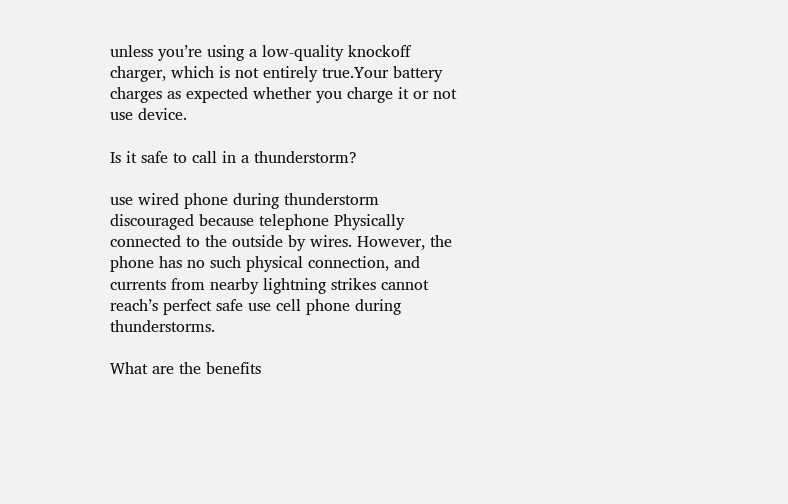unless you’re using a low-quality knockoff charger, which is not entirely true.Your battery charges as expected whether you charge it or not use device.

Is it safe to call in a thunderstorm?

use wired phone during thunderstorm discouraged because telephone Physically connected to the outside by wires. However, the phone has no such physical connection, and currents from nearby lightning strikes cannot reach’s perfect safe use cell phone during thunderstorms.

What are the benefits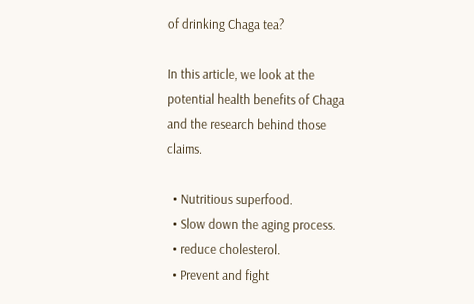of drinking Chaga tea?

In this article, we look at the potential health benefits of Chaga and the research behind those claims.

  • Nutritious superfood.
  • Slow down the aging process.
  • reduce cholesterol.
  • Prevent and fight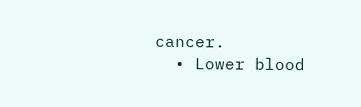cancer.
  • Lower blood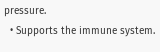pressure.
  • Supports the immune system.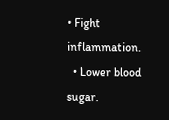• Fight inflammation.
  • Lower blood sugar.